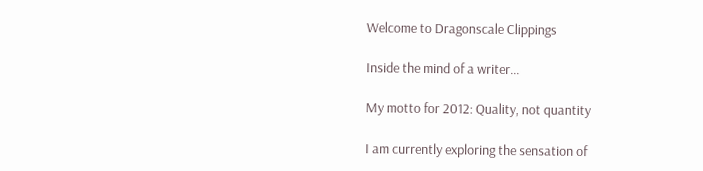Welcome to Dragonscale Clippings

Inside the mind of a writer...

My motto for 2012: Quality, not quantity

I am currently exploring the sensation of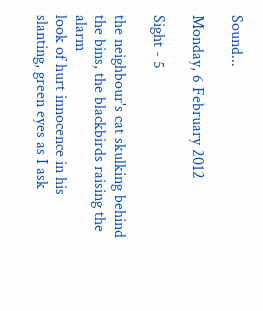Sound...

Monday, 6 February 2012

Sight - 5

the neighbour's cat skulking behind the bins, the blackbirds raising the alarm
look of hurt innocence in his slanting, green eyes as I ask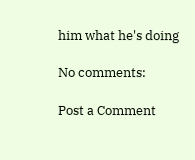him what he's doing

No comments:

Post a Comment